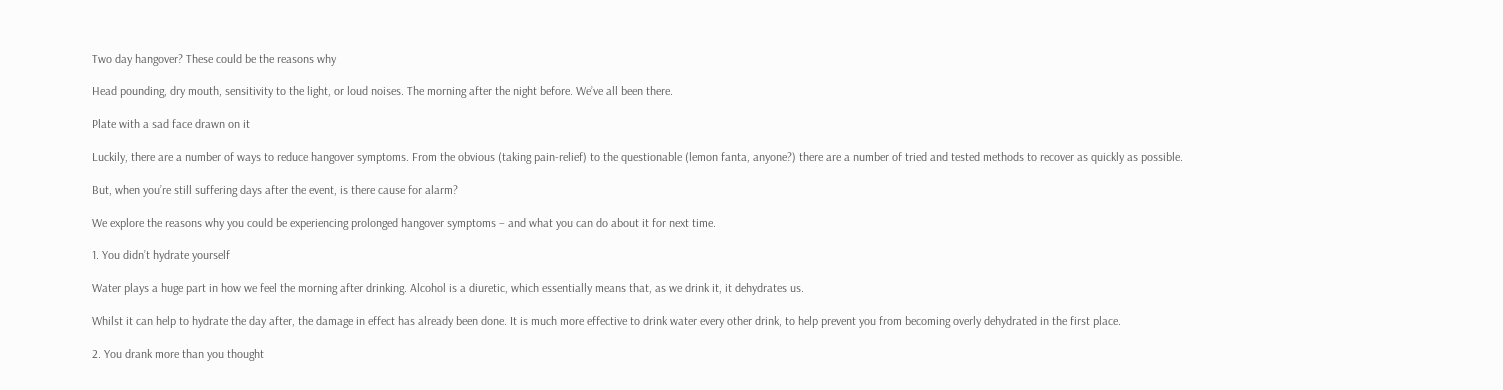Two day hangover? These could be the reasons why

Head pounding, dry mouth, sensitivity to the light, or loud noises. The morning after the night before. We’ve all been there.

Plate with a sad face drawn on it

Luckily, there are a number of ways to reduce hangover symptoms. From the obvious (taking pain-relief) to the questionable (lemon fanta, anyone?) there are a number of tried and tested methods to recover as quickly as possible.

But, when you’re still suffering days after the event, is there cause for alarm?

We explore the reasons why you could be experiencing prolonged hangover symptoms – and what you can do about it for next time.

1. You didn’t hydrate yourself

Water plays a huge part in how we feel the morning after drinking. Alcohol is a diuretic, which essentially means that, as we drink it, it dehydrates us.

Whilst it can help to hydrate the day after, the damage in effect has already been done. It is much more effective to drink water every other drink, to help prevent you from becoming overly dehydrated in the first place.

2. You drank more than you thought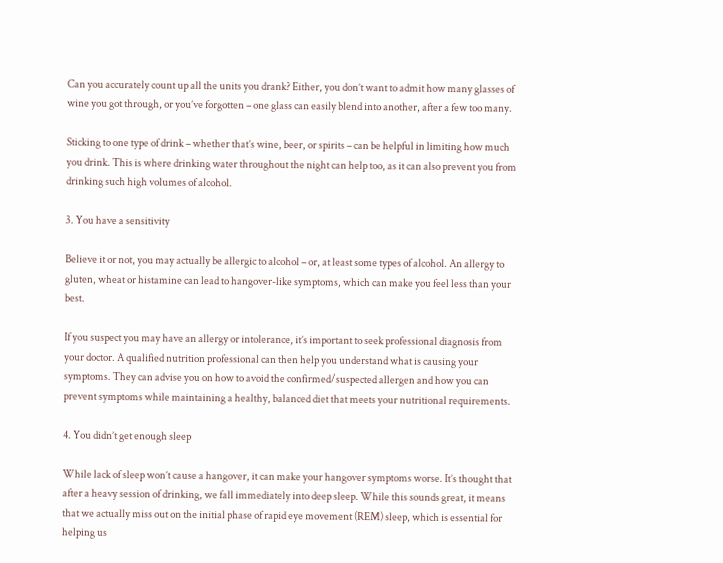Can you accurately count up all the units you drank? Either, you don’t want to admit how many glasses of wine you got through, or you’ve forgotten – one glass can easily blend into another, after a few too many.

Sticking to one type of drink – whether that’s wine, beer, or spirits – can be helpful in limiting how much you drink. This is where drinking water throughout the night can help too, as it can also prevent you from drinking such high volumes of alcohol.

3. You have a sensitivity

Believe it or not, you may actually be allergic to alcohol – or, at least some types of alcohol. An allergy to gluten, wheat or histamine can lead to hangover-like symptoms, which can make you feel less than your best.

If you suspect you may have an allergy or intolerance, it’s important to seek professional diagnosis from your doctor. A qualified nutrition professional can then help you understand what is causing your symptoms. They can advise you on how to avoid the confirmed/suspected allergen and how you can prevent symptoms while maintaining a healthy, balanced diet that meets your nutritional requirements.

4. You didn’t get enough sleep

While lack of sleep won’t cause a hangover, it can make your hangover symptoms worse. It’s thought that after a heavy session of drinking, we fall immediately into deep sleep. While this sounds great, it means that we actually miss out on the initial phase of rapid eye movement (REM) sleep, which is essential for helping us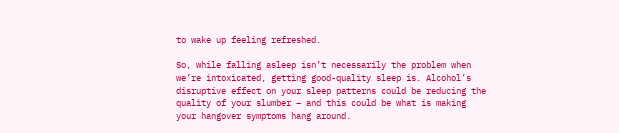to wake up feeling refreshed.

So, while falling asleep isn’t necessarily the problem when we’re intoxicated, getting good-quality sleep is. Alcohol’s disruptive effect on your sleep patterns could be reducing the quality of your slumber – and this could be what is making your hangover symptoms hang around.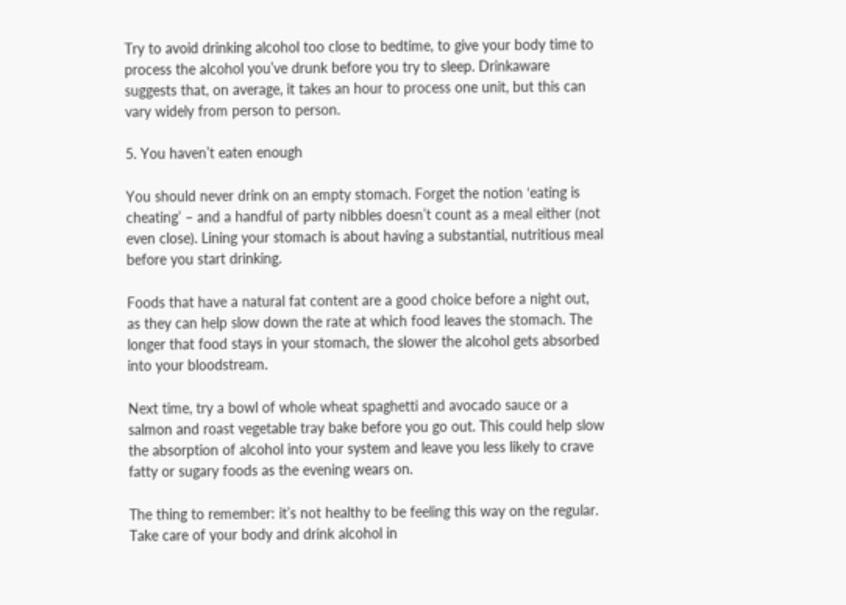Try to avoid drinking alcohol too close to bedtime, to give your body time to process the alcohol you’ve drunk before you try to sleep. Drinkaware suggests that, on average, it takes an hour to process one unit, but this can vary widely from person to person.

5. You haven’t eaten enough

You should never drink on an empty stomach. Forget the notion ‘eating is cheating’ – and a handful of party nibbles doesn’t count as a meal either (not even close). Lining your stomach is about having a substantial, nutritious meal before you start drinking.

Foods that have a natural fat content are a good choice before a night out, as they can help slow down the rate at which food leaves the stomach. The longer that food stays in your stomach, the slower the alcohol gets absorbed into your bloodstream.

Next time, try a bowl of whole wheat spaghetti and avocado sauce or a salmon and roast vegetable tray bake before you go out. This could help slow the absorption of alcohol into your system and leave you less likely to crave fatty or sugary foods as the evening wears on.

The thing to remember: it’s not healthy to be feeling this way on the regular. Take care of your body and drink alcohol in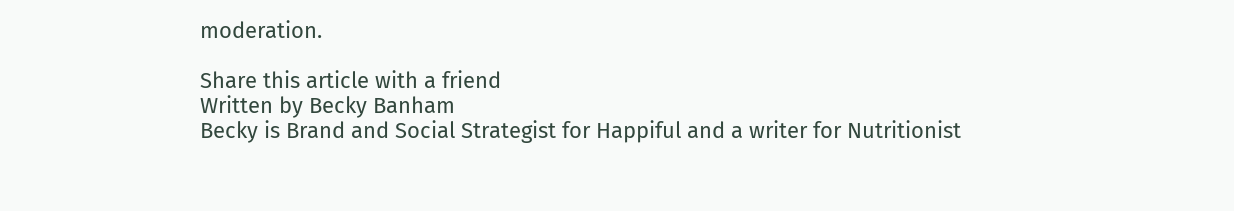moderation.

Share this article with a friend
Written by Becky Banham
Becky is Brand and Social Strategist for Happiful and a writer for Nutritionist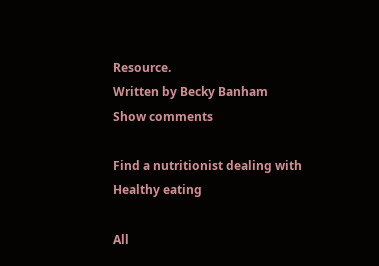Resource.
Written by Becky Banham
Show comments

Find a nutritionist dealing with Healthy eating

All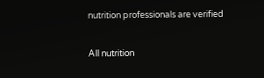nutrition professionals are verified

All nutrition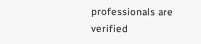professionals are verified